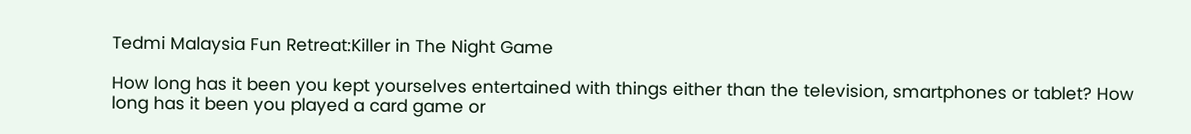Tedmi Malaysia Fun Retreat:Killer in The Night Game

How long has it been you kept yourselves entertained with things either than the television, smartphones or tablet? How long has it been you played a card game or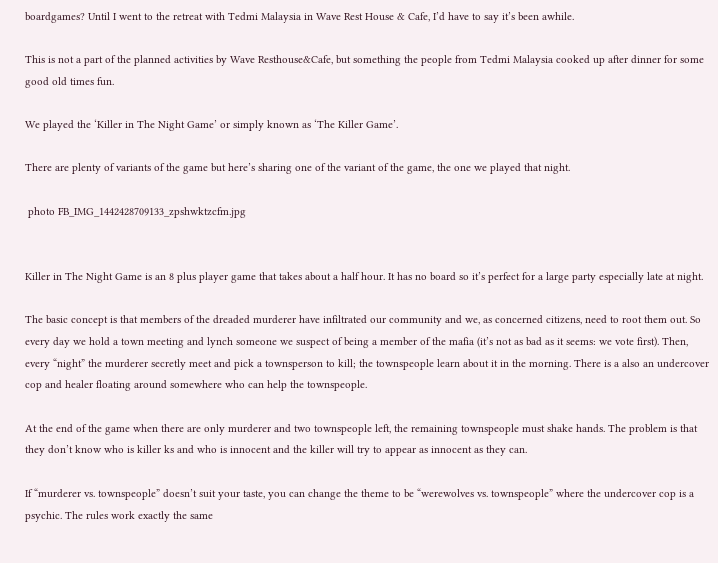boardgames? Until I went to the retreat with Tedmi Malaysia in Wave Rest House & Cafe, I’d have to say it’s been awhile.

This is not a part of the planned activities by Wave Resthouse&Cafe, but something the people from Tedmi Malaysia cooked up after dinner for some good old times fun.

We played the ‘Killer in The Night Game’ or simply known as ‘The Killer Game’.

There are plenty of variants of the game but here’s sharing one of the variant of the game, the one we played that night.

 photo FB_IMG_1442428709133_zpshwktzcfm.jpg


Killer in The Night Game is an 8 plus player game that takes about a half hour. It has no board so it’s perfect for a large party especially late at night.

The basic concept is that members of the dreaded murderer have infiltrated our community and we, as concerned citizens, need to root them out. So every day we hold a town meeting and lynch someone we suspect of being a member of the mafia (it’s not as bad as it seems: we vote first). Then, every “night” the murderer secretly meet and pick a townsperson to kill; the townspeople learn about it in the morning. There is a also an undercover cop and healer floating around somewhere who can help the townspeople.

At the end of the game when there are only murderer and two townspeople left, the remaining townspeople must shake hands. The problem is that they don’t know who is killer ks and who is innocent and the killer will try to appear as innocent as they can.

If “murderer vs. townspeople” doesn’t suit your taste, you can change the theme to be “werewolves vs. townspeople” where the undercover cop is a psychic. The rules work exactly the same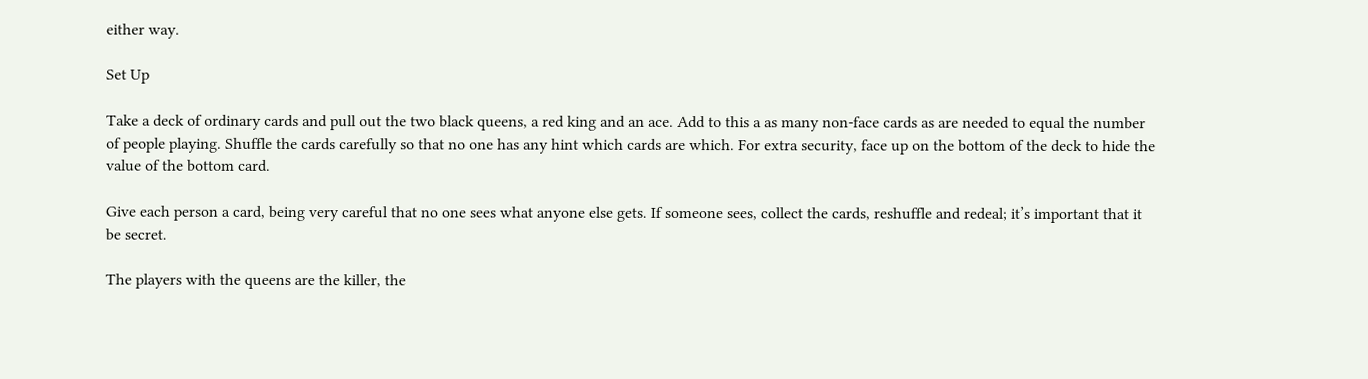either way.

Set Up

Take a deck of ordinary cards and pull out the two black queens, a red king and an ace. Add to this a as many non-face cards as are needed to equal the number of people playing. Shuffle the cards carefully so that no one has any hint which cards are which. For extra security, face up on the bottom of the deck to hide the value of the bottom card.

Give each person a card, being very careful that no one sees what anyone else gets. If someone sees, collect the cards, reshuffle and redeal; it’s important that it be secret.

The players with the queens are the killer, the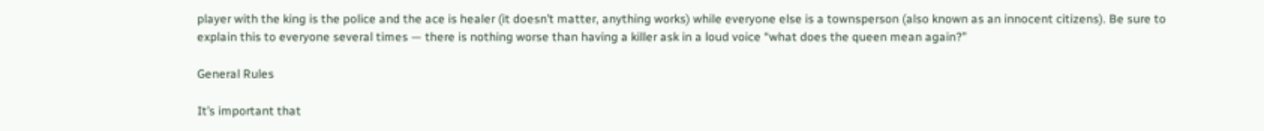player with the king is the police and the ace is healer (it doesn’t matter, anything works) while everyone else is a townsperson (also known as an innocent citizens). Be sure to explain this to everyone several times — there is nothing worse than having a killer ask in a loud voice “what does the queen mean again?”

General Rules

It’s important that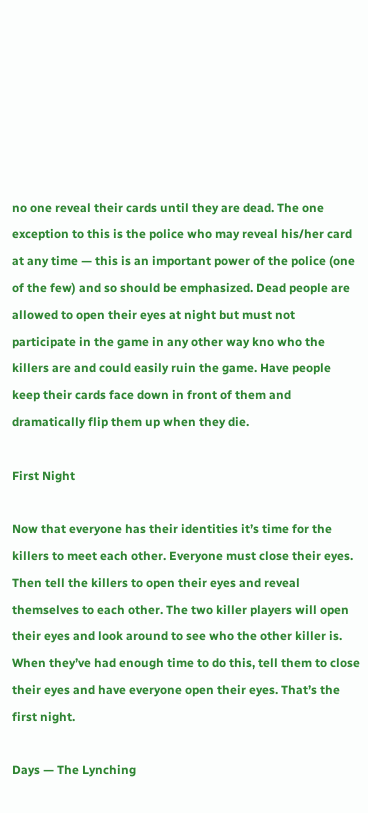no one reveal their cards until they are dead. The one exception to this is the police who may reveal his/her card at any time — this is an important power of the police (one of the few) and so should be emphasized. Dead people are allowed to open their eyes at night but must not participate in the game in any other way kno who the killers are and could easily ruin the game. Have people keep their cards face down in front of them and dramatically flip them up when they die.

First Night

Now that everyone has their identities it’s time for the killers to meet each other. Everyone must close their eyes. Then tell the killers to open their eyes and reveal themselves to each other. The two killer players will open their eyes and look around to see who the other killer is. When they’ve had enough time to do this, tell them to close their eyes and have everyone open their eyes. That’s the first night.

Days — The Lynching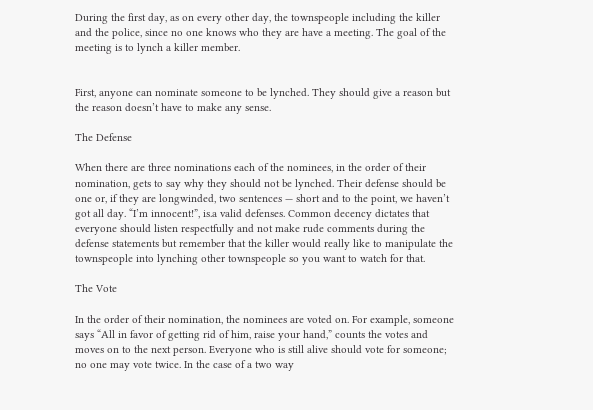During the first day, as on every other day, the townspeople including the killer and the police, since no one knows who they are have a meeting. The goal of the meeting is to lynch a killer member.


First, anyone can nominate someone to be lynched. They should give a reason but the reason doesn’t have to make any sense.

The Defense

When there are three nominations each of the nominees, in the order of their nomination, gets to say why they should not be lynched. Their defense should be one or, if they are longwinded, two sentences — short and to the point, we haven’t got all day. “I’m innocent!”, is.a valid defenses. Common decency dictates that everyone should listen respectfully and not make rude comments during the defense statements but remember that the killer would really like to manipulate the townspeople into lynching other townspeople so you want to watch for that.

The Vote

In the order of their nomination, the nominees are voted on. For example, someone says “All in favor of getting rid of him, raise your hand,” counts the votes and moves on to the next person. Everyone who is still alive should vote for someone; no one may vote twice. In the case of a two way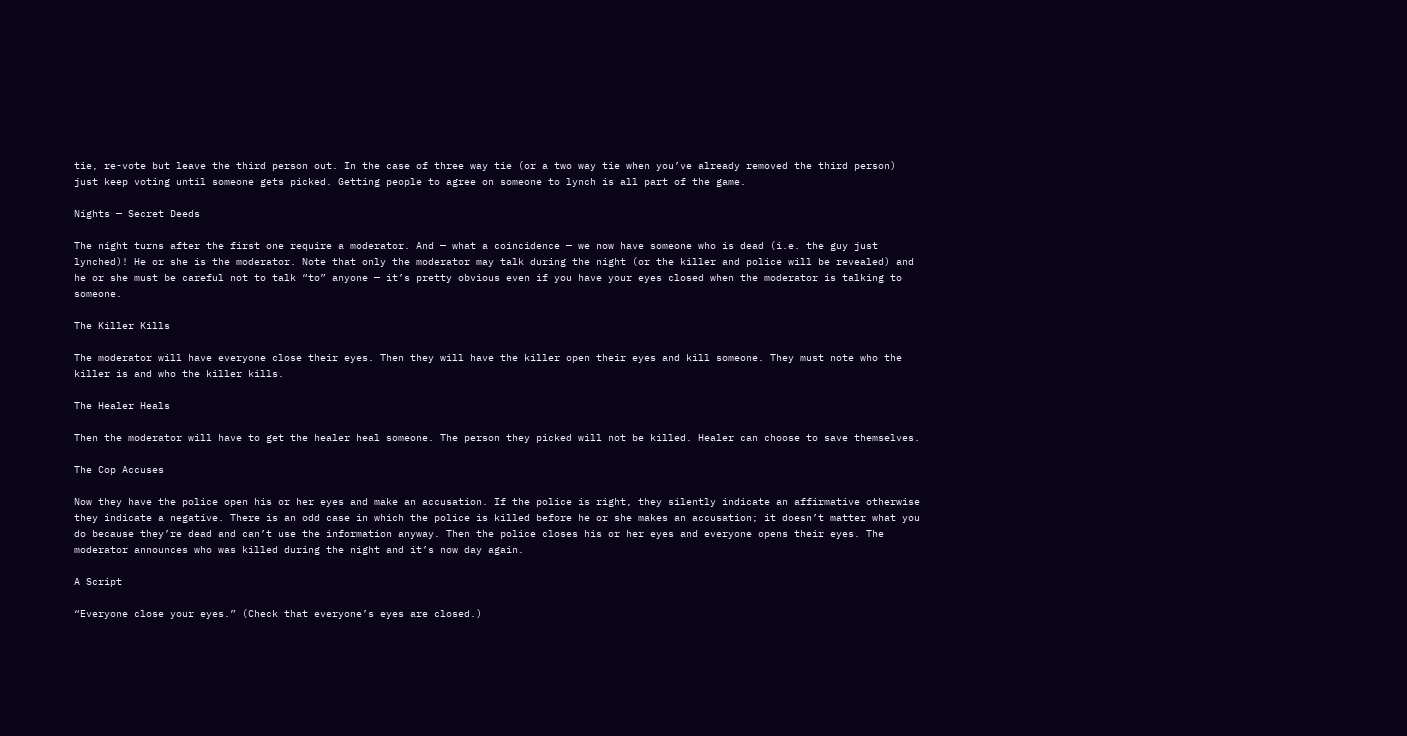tie, re-vote but leave the third person out. In the case of three way tie (or a two way tie when you’ve already removed the third person) just keep voting until someone gets picked. Getting people to agree on someone to lynch is all part of the game.

Nights — Secret Deeds

The night turns after the first one require a moderator. And — what a coincidence — we now have someone who is dead (i.e. the guy just lynched)! He or she is the moderator. Note that only the moderator may talk during the night (or the killer and police will be revealed) and he or she must be careful not to talk “to” anyone — it’s pretty obvious even if you have your eyes closed when the moderator is talking to someone.

The Killer Kills

The moderator will have everyone close their eyes. Then they will have the killer open their eyes and kill someone. They must note who the killer is and who the killer kills.

The Healer Heals

Then the moderator will have to get the healer heal someone. The person they picked will not be killed. Healer can choose to save themselves.

The Cop Accuses

Now they have the police open his or her eyes and make an accusation. If the police is right, they silently indicate an affirmative otherwise they indicate a negative. There is an odd case in which the police is killed before he or she makes an accusation; it doesn’t matter what you do because they’re dead and can’t use the information anyway. Then the police closes his or her eyes and everyone opens their eyes. The moderator announces who was killed during the night and it’s now day again.

A Script

“Everyone close your eyes.” (Check that everyone’s eyes are closed.)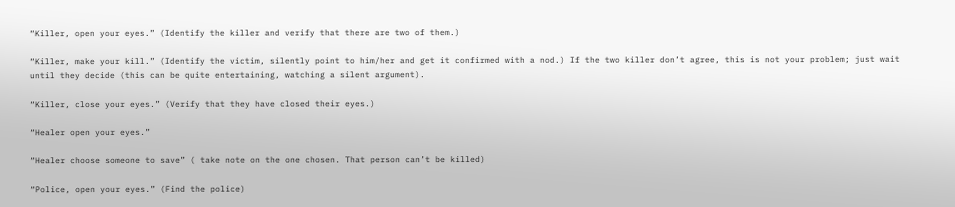“Killer, open your eyes.” (Identify the killer and verify that there are two of them.)

“Killer, make your kill.” (Identify the victim, silently point to him/her and get it confirmed with a nod.) If the two killer don’t agree, this is not your problem; just wait until they decide (this can be quite entertaining, watching a silent argument).

“Killer, close your eyes.” (Verify that they have closed their eyes.)

“Healer open your eyes.”

“Healer choose someone to save” ( take note on the one chosen. That person can’t be killed)

“Police, open your eyes.” (Find the police)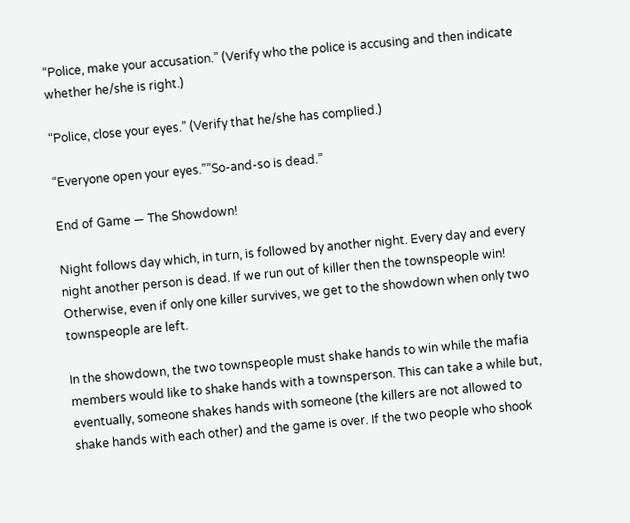“Police, make your accusation.” (Verify who the police is accusing and then indicate whether he/she is right.)

“Police, close your eyes.” (Verify that he/she has complied.)

“Everyone open your eyes.””So-and-so is dead.”

End of Game — The Showdown!

Night follows day which, in turn, is followed by another night. Every day and every night another person is dead. If we run out of killer then the townspeople win! Otherwise, even if only one killer survives, we get to the showdown when only two townspeople are left.

In the showdown, the two townspeople must shake hands to win while the mafia members would like to shake hands with a townsperson. This can take a while but, eventually, someone shakes hands with someone (the killers are not allowed to shake hands with each other) and the game is over. If the two people who shook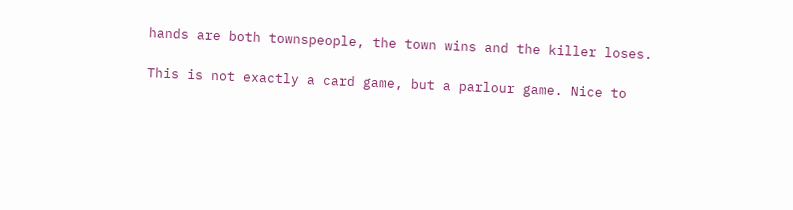hands are both townspeople, the town wins and the killer loses.

This is not exactly a card game, but a parlour game. Nice to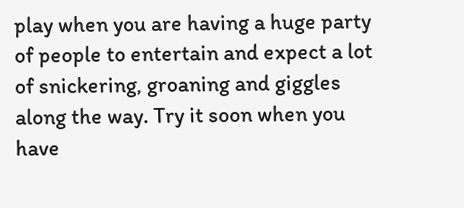play when you are having a huge party of people to entertain and expect a lot of snickering, groaning and giggles along the way. Try it soon when you have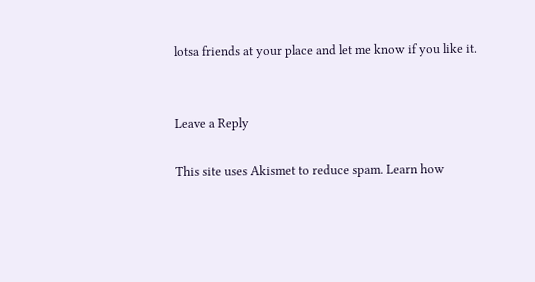lotsa friends at your place and let me know if you like it.


Leave a Reply

This site uses Akismet to reduce spam. Learn how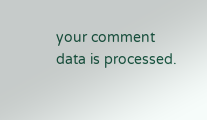your comment data is processed.